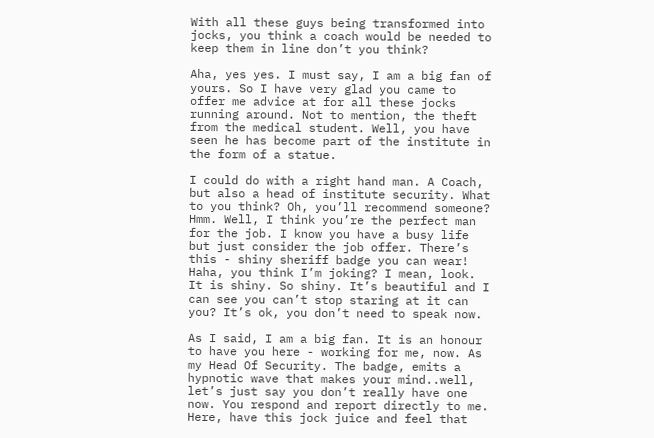With all these guys being transformed into jocks, you think a coach would be needed to keep them in line don’t you think?

Aha, yes yes. I must say, I am a big fan of yours. So I have very glad you came to offer me advice at for all these jocks running around. Not to mention, the theft from the medical student. Well, you have seen he has become part of the institute in the form of a statue.

I could do with a right hand man. A Coach, but also a head of institute security. What to you think? Oh, you’ll recommend someone? Hmm. Well, I think you’re the perfect man for the job. I know you have a busy life but just consider the job offer. There’s this - shiny sheriff badge you can wear! Haha, you think I’m joking? I mean, look. It is shiny. So shiny. It’s beautiful and I can see you can’t stop staring at it can you? It’s ok, you don’t need to speak now.

As I said, I am a big fan. It is an honour to have you here - working for me, now. As my Head Of Security. The badge, emits a hypnotic wave that makes your mind..well, let’s just say you don’t really have one now. You respond and report directly to me. Here, have this jock juice and feel that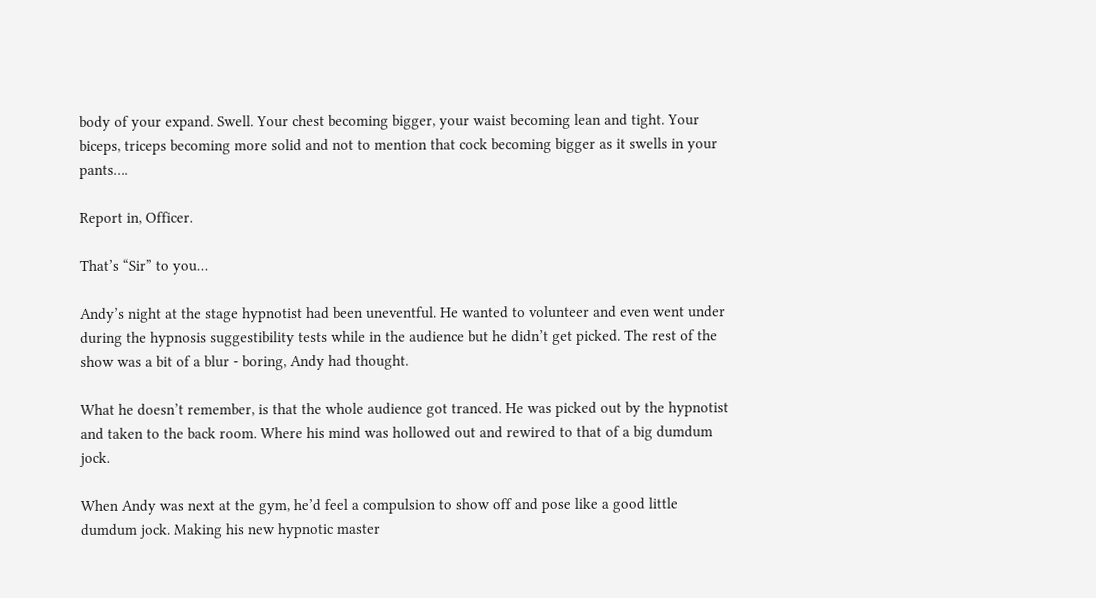body of your expand. Swell. Your chest becoming bigger, your waist becoming lean and tight. Your biceps, triceps becoming more solid and not to mention that cock becoming bigger as it swells in your pants….

Report in, Officer.

That’s “Sir” to you…

Andy’s night at the stage hypnotist had been uneventful. He wanted to volunteer and even went under during the hypnosis suggestibility tests while in the audience but he didn’t get picked. The rest of the show was a bit of a blur - boring, Andy had thought.

What he doesn’t remember, is that the whole audience got tranced. He was picked out by the hypnotist and taken to the back room. Where his mind was hollowed out and rewired to that of a big dumdum jock.

When Andy was next at the gym, he’d feel a compulsion to show off and pose like a good little dumdum jock. Making his new hypnotic master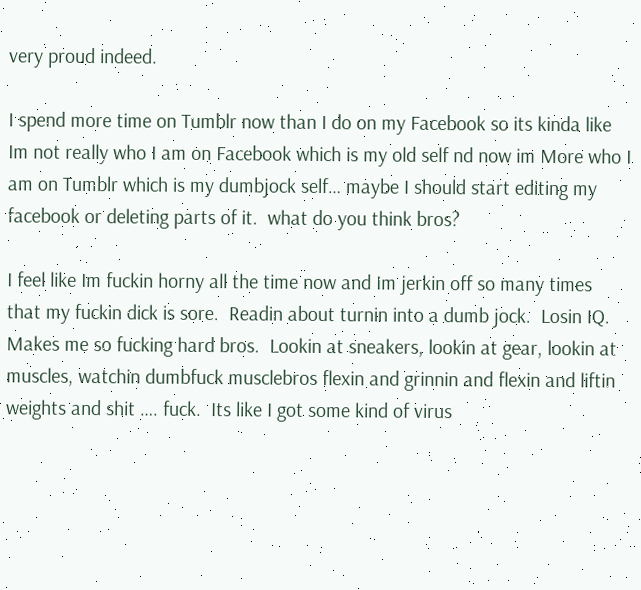very proud indeed.

I spend more time on Tumblr now than I do on my Facebook so its kinda like Im not really who I am on Facebook which is my old self nd now im More who I am on Tumblr which is my dumbjock self… maybe I should start editing my facebook or deleting parts of it.  what do you think bros?

I feel like Im fuckin horny all the time now and Im jerkin off so many times that my fuckin dick is sore.  Readin about turnin into a dumb jock.  Losin IQ.  Makes me so fucking hard bros.  Lookin at sneakers, lookin at gear, lookin at muscles, watchin dumbfuck musclebros flexin and grinnin and flexin and liftin weights and shit …. fuck.  Its like I got some kind of virus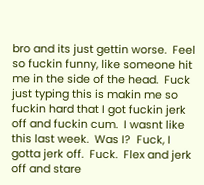bro and its just gettin worse.  Feel so fuckin funny, like someone hit me in the side of the head.  Fuck just typing this is makin me so fuckin hard that I got fuckin jerk off and fuckin cum.  I wasnt like this last week.  Was I?  Fuck, I gotta jerk off.  Fuck.  Flex and jerk off and stare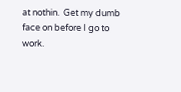at nothin.  Get my dumb face on before I go to work.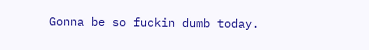Gonna be so fuckin dumb today.